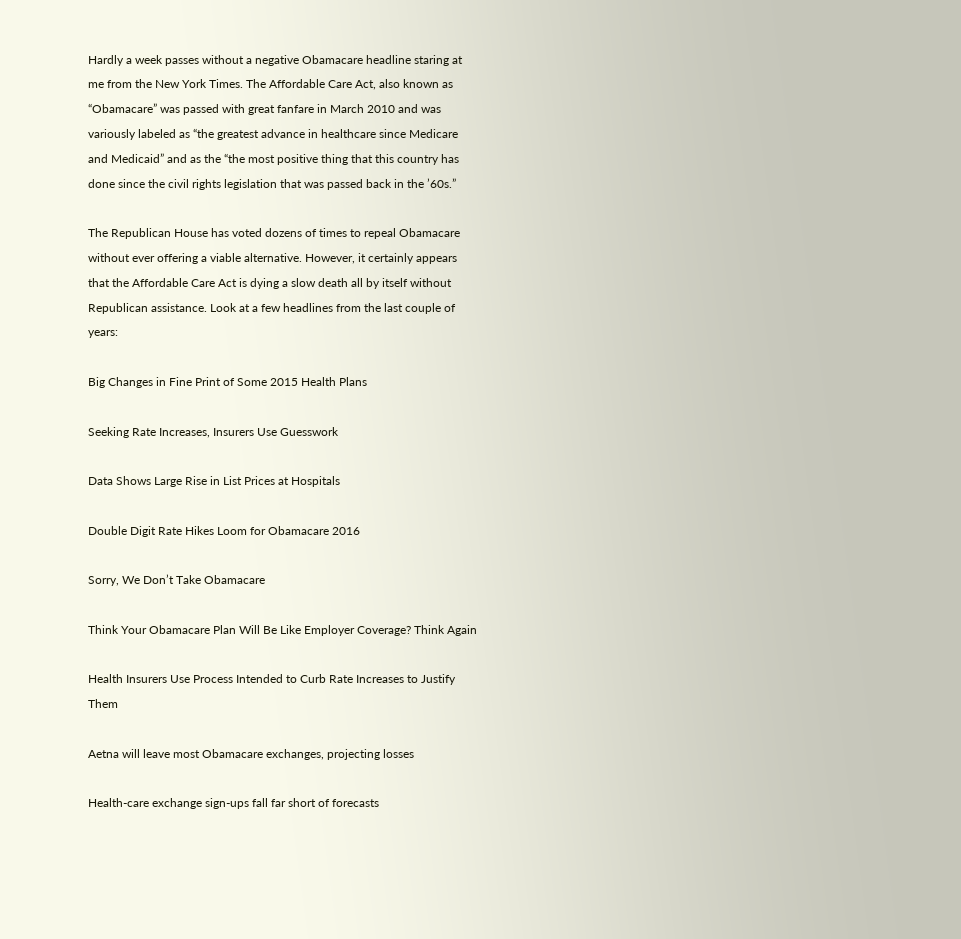Hardly a week passes without a negative Obamacare headline staring at me from the New York Times. The Affordable Care Act, also known as “Obamacare” was passed with great fanfare in March 2010 and was variously labeled as “the greatest advance in healthcare since Medicare and Medicaid” and as the “the most positive thing that this country has done since the civil rights legislation that was passed back in the ’60s.”

The Republican House has voted dozens of times to repeal Obamacare without ever offering a viable alternative. However, it certainly appears that the Affordable Care Act is dying a slow death all by itself without Republican assistance. Look at a few headlines from the last couple of years:

Big Changes in Fine Print of Some 2015 Health Plans

Seeking Rate Increases, Insurers Use Guesswork

Data Shows Large Rise in List Prices at Hospitals

Double Digit Rate Hikes Loom for Obamacare 2016

Sorry, We Don’t Take Obamacare

Think Your Obamacare Plan Will Be Like Employer Coverage? Think Again

Health Insurers Use Process Intended to Curb Rate Increases to Justify Them

Aetna will leave most Obamacare exchanges, projecting losses

Health-care exchange sign-ups fall far short of forecasts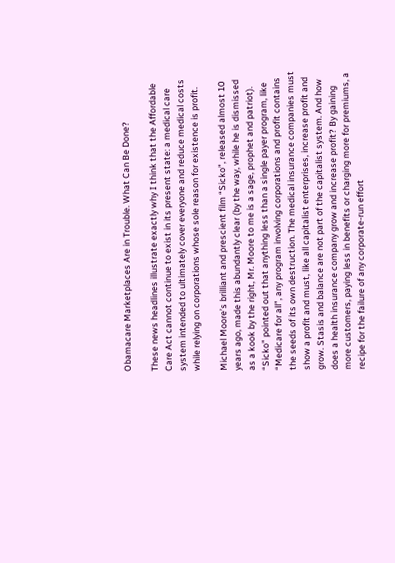Obamacare Marketplaces Are in Trouble. What Can Be Done?

These news headlines illustrate exactly why I think that the Affordable Care Act cannot continue to exist in its present state: a medical care system intended to ultimately cover everyone and reduce medical costs while relying on corporations whose sole reason for existence is profit.

Michael Moore’s brilliant and prescient film “Sicko”, released almost 10 years ago, made this abundantly clear (by the way, while he is dismissed as a kook by the right, Mr. Moore to me is a sage, prophet and patriot). “Sicko” pointed out that anything less than a single payer program, like “Medicare for all”, any program involving corporations and profit contains the seeds of its own destruction. The medical insurance companies must show a profit and must, like all capitalist enterprises, increase profit and grow. Stasis and balance are not part of the capitalist system. And how does a health insurance company grow and increase profit? By gaining more customers, paying less in benefits or charging more for premiums, a recipe for the failure of any corporate-run effort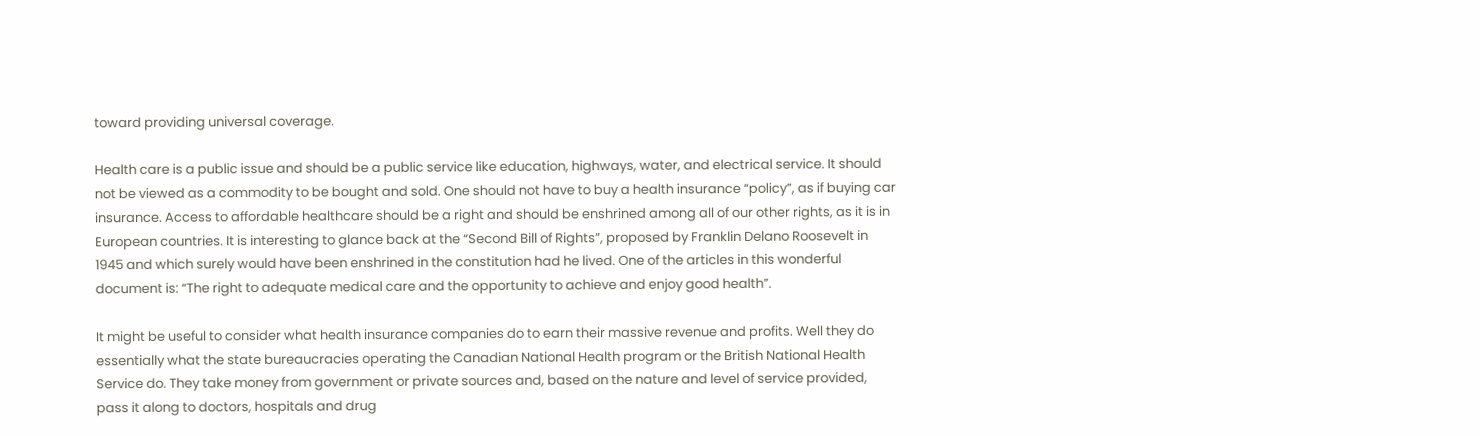toward providing universal coverage.

Health care is a public issue and should be a public service like education, highways, water, and electrical service. It should not be viewed as a commodity to be bought and sold. One should not have to buy a health insurance “policy”, as if buying car insurance. Access to affordable healthcare should be a right and should be enshrined among all of our other rights, as it is in European countries. It is interesting to glance back at the “Second Bill of Rights”, proposed by Franklin Delano Roosevelt in 1945 and which surely would have been enshrined in the constitution had he lived. One of the articles in this wonderful document is: “The right to adequate medical care and the opportunity to achieve and enjoy good health”.

It might be useful to consider what health insurance companies do to earn their massive revenue and profits. Well they do essentially what the state bureaucracies operating the Canadian National Health program or the British National Health Service do. They take money from government or private sources and, based on the nature and level of service provided, pass it along to doctors, hospitals and drug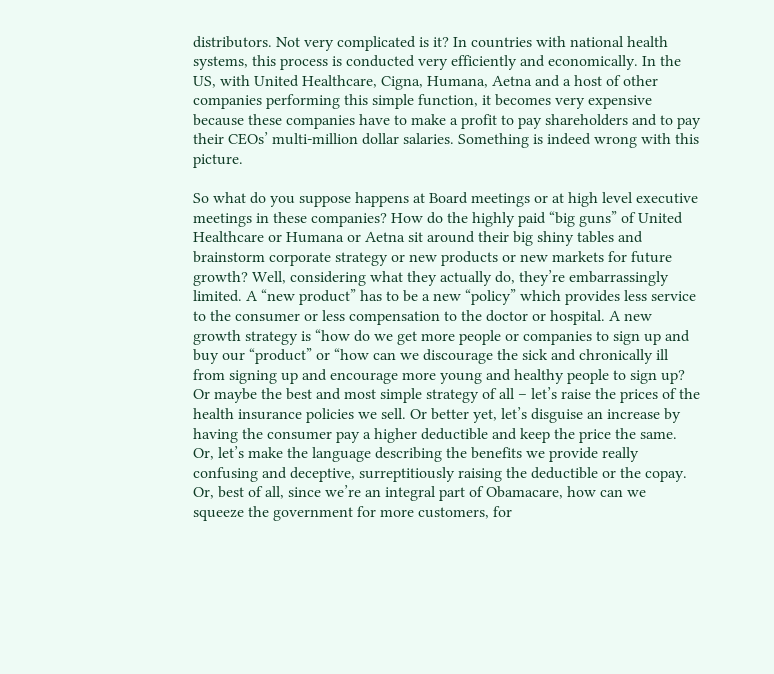distributors. Not very complicated is it? In countries with national health systems, this process is conducted very efficiently and economically. In the US, with United Healthcare, Cigna, Humana, Aetna and a host of other companies performing this simple function, it becomes very expensive because these companies have to make a profit to pay shareholders and to pay their CEOs’ multi-million dollar salaries. Something is indeed wrong with this picture.

So what do you suppose happens at Board meetings or at high level executive meetings in these companies? How do the highly paid “big guns” of United Healthcare or Humana or Aetna sit around their big shiny tables and brainstorm corporate strategy or new products or new markets for future growth? Well, considering what they actually do, they’re embarrassingly limited. A “new product” has to be a new “policy” which provides less service to the consumer or less compensation to the doctor or hospital. A new growth strategy is “how do we get more people or companies to sign up and buy our “product” or “how can we discourage the sick and chronically ill from signing up and encourage more young and healthy people to sign up? Or maybe the best and most simple strategy of all – let’s raise the prices of the health insurance policies we sell. Or better yet, let’s disguise an increase by having the consumer pay a higher deductible and keep the price the same. Or, let’s make the language describing the benefits we provide really confusing and deceptive, surreptitiously raising the deductible or the copay. Or, best of all, since we’re an integral part of Obamacare, how can we squeeze the government for more customers, for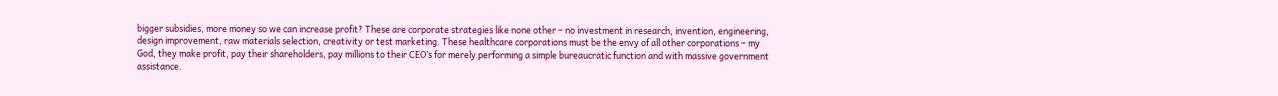bigger subsidies, more money so we can increase profit? These are corporate strategies like none other – no investment in research, invention, engineering, design improvement, raw materials selection, creativity or test marketing. These healthcare corporations must be the envy of all other corporations – my God, they make profit, pay their shareholders, pay millions to their CEO’s for merely performing a simple bureaucratic function and with massive government assistance.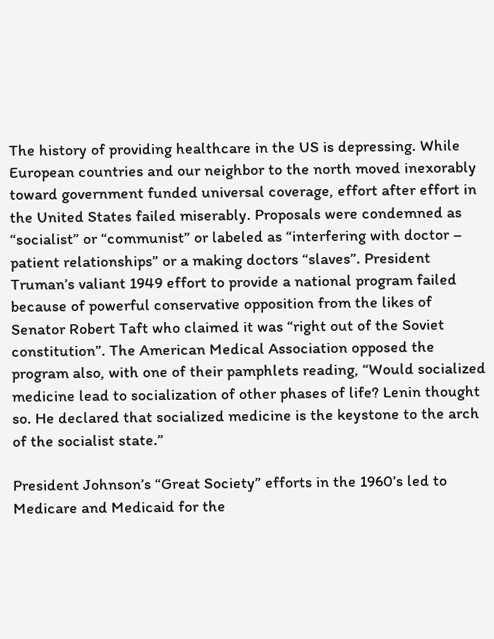The history of providing healthcare in the US is depressing. While European countries and our neighbor to the north moved inexorably toward government funded universal coverage, effort after effort in the United States failed miserably. Proposals were condemned as “socialist” or “communist” or labeled as “interfering with doctor – patient relationships” or a making doctors “slaves”. President Truman’s valiant 1949 effort to provide a national program failed because of powerful conservative opposition from the likes of Senator Robert Taft who claimed it was “right out of the Soviet constitution”. The American Medical Association opposed the program also, with one of their pamphlets reading, “Would socialized medicine lead to socialization of other phases of life? Lenin thought so. He declared that socialized medicine is the keystone to the arch of the socialist state.”

President Johnson’s “Great Society” efforts in the 1960’s led to Medicare and Medicaid for the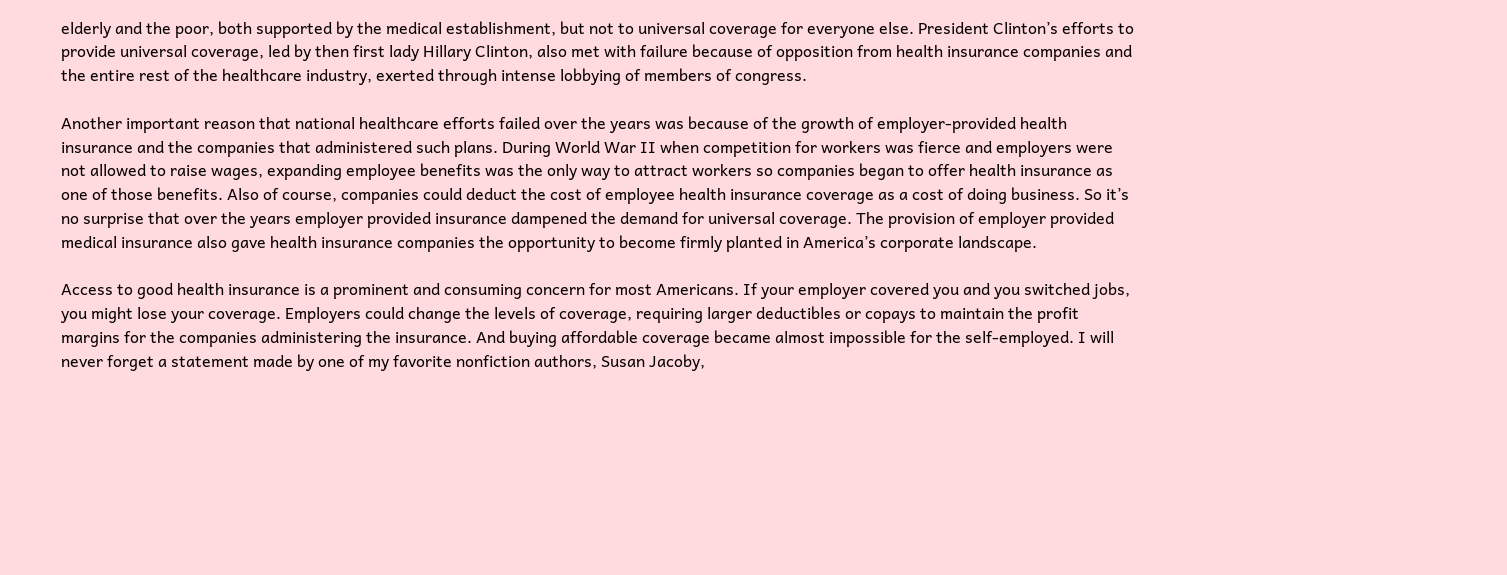elderly and the poor, both supported by the medical establishment, but not to universal coverage for everyone else. President Clinton’s efforts to provide universal coverage, led by then first lady Hillary Clinton, also met with failure because of opposition from health insurance companies and the entire rest of the healthcare industry, exerted through intense lobbying of members of congress.

Another important reason that national healthcare efforts failed over the years was because of the growth of employer-provided health insurance and the companies that administered such plans. During World War II when competition for workers was fierce and employers were not allowed to raise wages, expanding employee benefits was the only way to attract workers so companies began to offer health insurance as one of those benefits. Also of course, companies could deduct the cost of employee health insurance coverage as a cost of doing business. So it’s no surprise that over the years employer provided insurance dampened the demand for universal coverage. The provision of employer provided medical insurance also gave health insurance companies the opportunity to become firmly planted in America’s corporate landscape.

Access to good health insurance is a prominent and consuming concern for most Americans. If your employer covered you and you switched jobs, you might lose your coverage. Employers could change the levels of coverage, requiring larger deductibles or copays to maintain the profit margins for the companies administering the insurance. And buying affordable coverage became almost impossible for the self-employed. I will never forget a statement made by one of my favorite nonfiction authors, Susan Jacoby,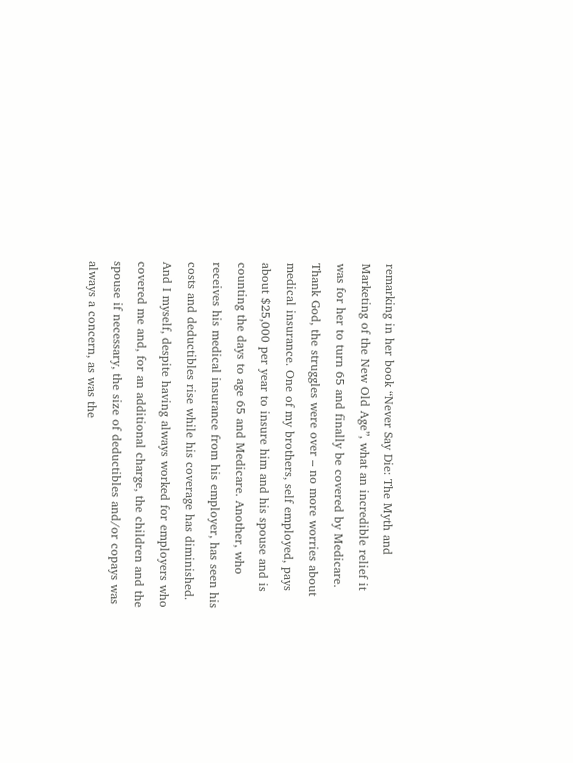remarking in her book “Never Say Die: The Myth and Marketing of the New Old Age”, what an incredible relief it was for her to turn 65 and finally be covered by Medicare. Thank God, the struggles were over – no more worries about medical insurance. One of my brothers, self employed, pays about $25,000 per year to insure him and his spouse and is counting the days to age 65 and Medicare. Another, who receives his medical insurance from his employer, has seen his costs and deductibles rise while his coverage has diminished. And I myself, despite having always worked for employers who covered me and, for an additional charge, the children and the spouse if necessary, the size of deductibles and/or copays was always a concern, as was the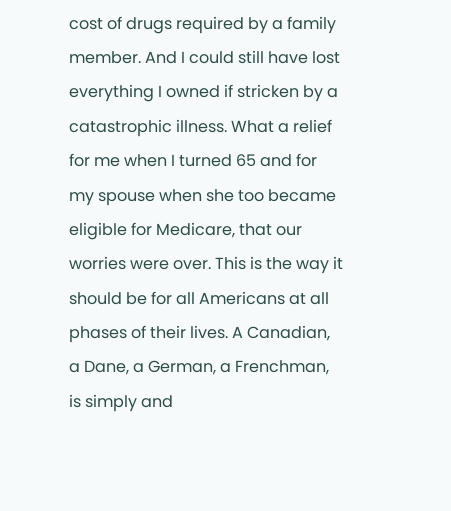cost of drugs required by a family member. And I could still have lost everything I owned if stricken by a catastrophic illness. What a relief for me when I turned 65 and for my spouse when she too became eligible for Medicare, that our worries were over. This is the way it should be for all Americans at all phases of their lives. A Canadian, a Dane, a German, a Frenchman, is simply and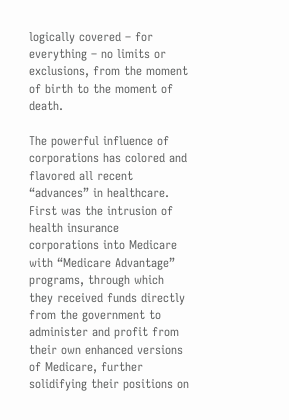logically covered – for everything – no limits or exclusions, from the moment of birth to the moment of death.

The powerful influence of corporations has colored and flavored all recent “advances” in healthcare. First was the intrusion of health insurance corporations into Medicare with “Medicare Advantage” programs, through which they received funds directly from the government to administer and profit from their own enhanced versions of Medicare, further solidifying their positions on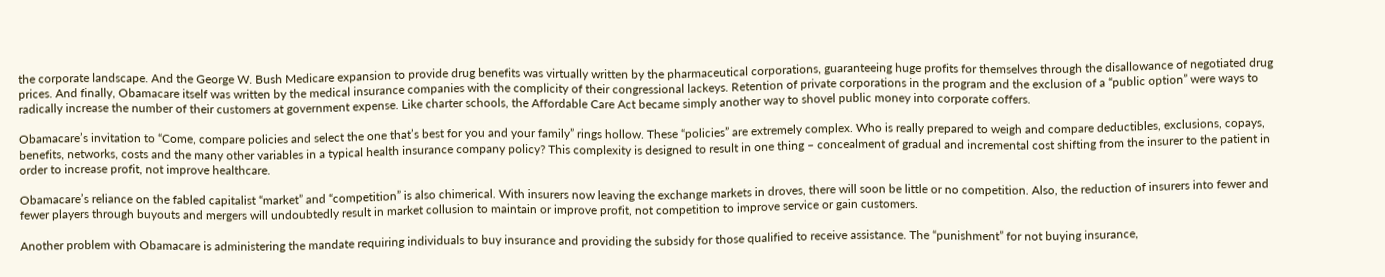the corporate landscape. And the George W. Bush Medicare expansion to provide drug benefits was virtually written by the pharmaceutical corporations, guaranteeing huge profits for themselves through the disallowance of negotiated drug prices. And finally, Obamacare itself was written by the medical insurance companies with the complicity of their congressional lackeys. Retention of private corporations in the program and the exclusion of a “public option” were ways to radically increase the number of their customers at government expense. Like charter schools, the Affordable Care Act became simply another way to shovel public money into corporate coffers.

Obamacare’s invitation to “Come, compare policies and select the one that’s best for you and your family” rings hollow. These “policies” are extremely complex. Who is really prepared to weigh and compare deductibles, exclusions, copays, benefits, networks, costs and the many other variables in a typical health insurance company policy? This complexity is designed to result in one thing – concealment of gradual and incremental cost shifting from the insurer to the patient in order to increase profit, not improve healthcare.

Obamacare’s reliance on the fabled capitalist “market” and “competition” is also chimerical. With insurers now leaving the exchange markets in droves, there will soon be little or no competition. Also, the reduction of insurers into fewer and fewer players through buyouts and mergers will undoubtedly result in market collusion to maintain or improve profit, not competition to improve service or gain customers.

Another problem with Obamacare is administering the mandate requiring individuals to buy insurance and providing the subsidy for those qualified to receive assistance. The “punishment” for not buying insurance,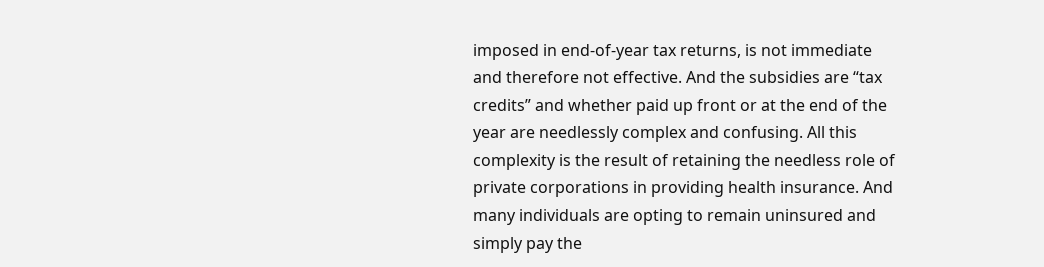imposed in end-of-year tax returns, is not immediate and therefore not effective. And the subsidies are “tax credits” and whether paid up front or at the end of the year are needlessly complex and confusing. All this complexity is the result of retaining the needless role of private corporations in providing health insurance. And many individuals are opting to remain uninsured and simply pay the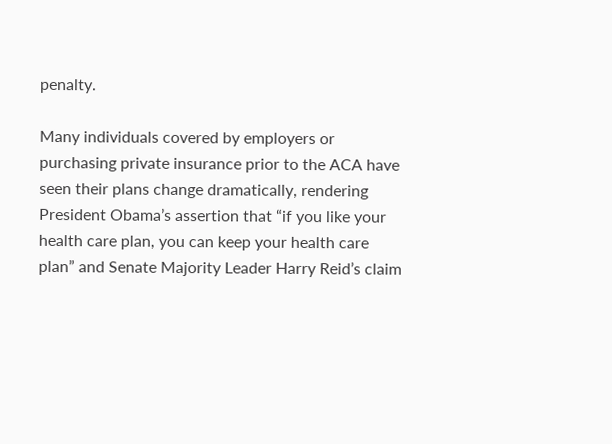penalty.

Many individuals covered by employers or purchasing private insurance prior to the ACA have seen their plans change dramatically, rendering President Obama’s assertion that “if you like your health care plan, you can keep your health care plan” and Senate Majority Leader Harry Reid’s claim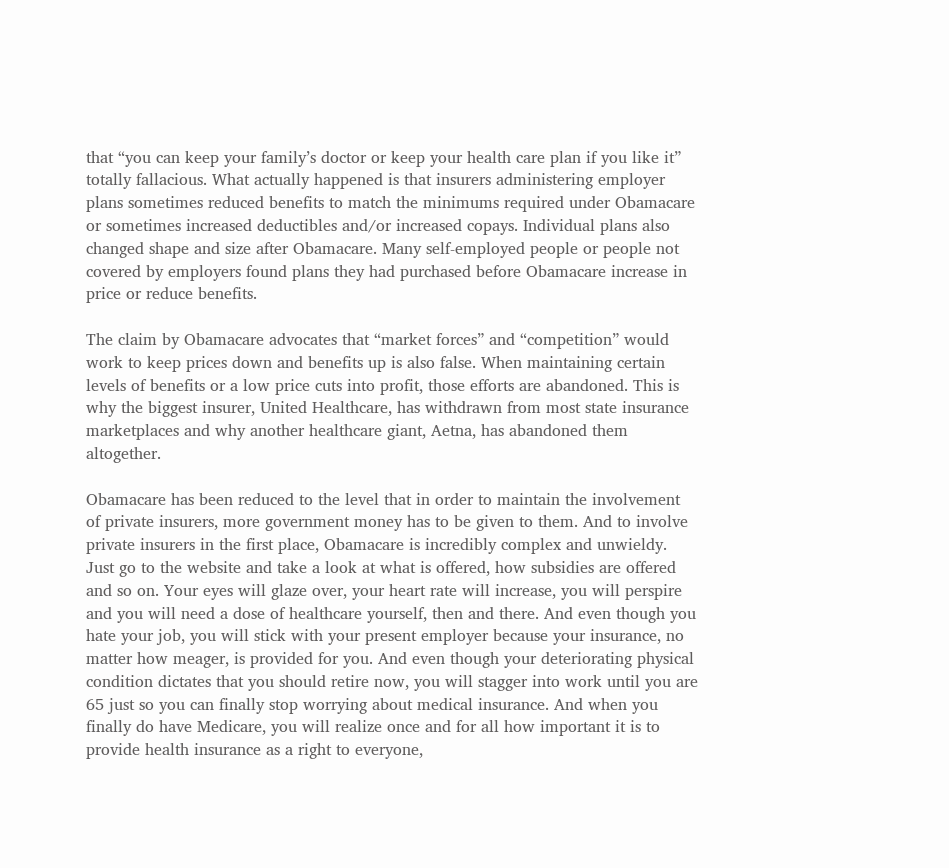that “you can keep your family’s doctor or keep your health care plan if you like it” totally fallacious. What actually happened is that insurers administering employer plans sometimes reduced benefits to match the minimums required under Obamacare or sometimes increased deductibles and/or increased copays. Individual plans also changed shape and size after Obamacare. Many self-employed people or people not covered by employers found plans they had purchased before Obamacare increase in price or reduce benefits.

The claim by Obamacare advocates that “market forces” and “competition” would work to keep prices down and benefits up is also false. When maintaining certain levels of benefits or a low price cuts into profit, those efforts are abandoned. This is why the biggest insurer, United Healthcare, has withdrawn from most state insurance marketplaces and why another healthcare giant, Aetna, has abandoned them altogether.

Obamacare has been reduced to the level that in order to maintain the involvement of private insurers, more government money has to be given to them. And to involve private insurers in the first place, Obamacare is incredibly complex and unwieldy. Just go to the website and take a look at what is offered, how subsidies are offered and so on. Your eyes will glaze over, your heart rate will increase, you will perspire and you will need a dose of healthcare yourself, then and there. And even though you hate your job, you will stick with your present employer because your insurance, no matter how meager, is provided for you. And even though your deteriorating physical condition dictates that you should retire now, you will stagger into work until you are 65 just so you can finally stop worrying about medical insurance. And when you finally do have Medicare, you will realize once and for all how important it is to provide health insurance as a right to everyone,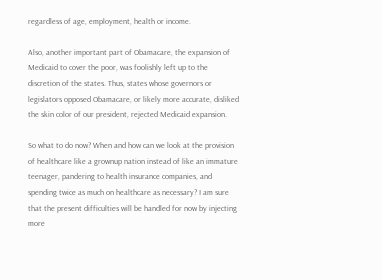regardless of age, employment, health or income.

Also, another important part of Obamacare, the expansion of Medicaid to cover the poor, was foolishly left up to the discretion of the states. Thus, states whose governors or legislators opposed Obamacare, or likely more accurate, disliked the skin color of our president, rejected Medicaid expansion.

So what to do now? When and how can we look at the provision of healthcare like a grownup nation instead of like an immature teenager, pandering to health insurance companies, and spending twice as much on healthcare as necessary? I am sure that the present difficulties will be handled for now by injecting more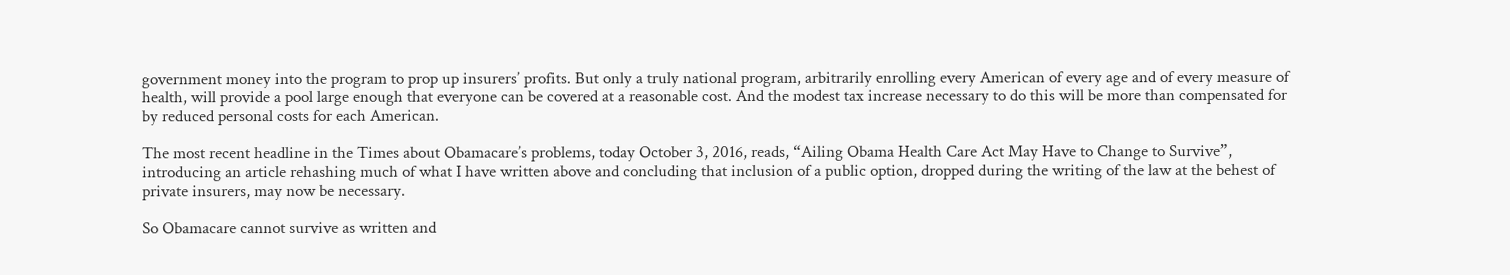government money into the program to prop up insurers’ profits. But only a truly national program, arbitrarily enrolling every American of every age and of every measure of health, will provide a pool large enough that everyone can be covered at a reasonable cost. And the modest tax increase necessary to do this will be more than compensated for by reduced personal costs for each American.

The most recent headline in the Times about Obamacare’s problems, today October 3, 2016, reads, “Ailing Obama Health Care Act May Have to Change to Survive”, introducing an article rehashing much of what I have written above and concluding that inclusion of a public option, dropped during the writing of the law at the behest of private insurers, may now be necessary.

So Obamacare cannot survive as written and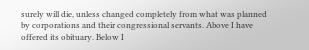surely will die, unless changed completely from what was planned by corporations and their congressional servants. Above I have offered its obituary. Below I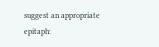suggest an appropriate epitaph: